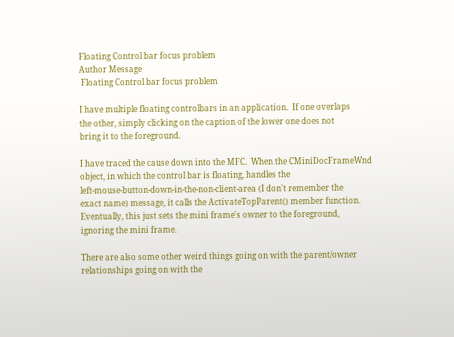Floating Control bar focus problem
Author Message
 Floating Control bar focus problem

I have multiple floating controlbars in an application.  If one overlaps
the other, simply clicking on the caption of the lower one does not
bring it to the foreground.

I have traced the cause down into the MFC.  When the CMiniDocFrameWnd
object, in which the control bar is floating, handles the
left-mouse-button-down-in-the-non-client-area (I don't remember the
exact name) message, it calls the ActivateTopParent() member function.
Eventually, this just sets the mini frame's owner to the foreground,
ignoring the mini frame.

There are also some other weird things going on with the parent/owner
relationships going on with the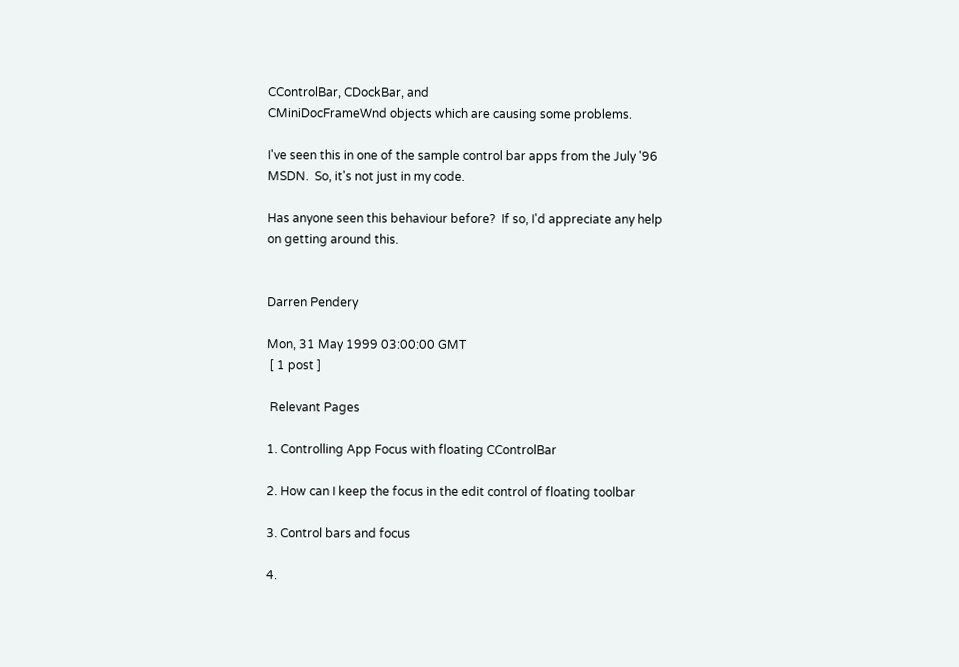CControlBar, CDockBar, and
CMiniDocFrameWnd objects which are causing some problems.

I've seen this in one of the sample control bar apps from the July '96
MSDN.  So, it's not just in my code.

Has anyone seen this behaviour before?  If so, I'd appreciate any help
on getting around this.


Darren Pendery

Mon, 31 May 1999 03:00:00 GMT
 [ 1 post ]

 Relevant Pages

1. Controlling App Focus with floating CControlBar

2. How can I keep the focus in the edit control of floating toolbar

3. Control bars and focus

4.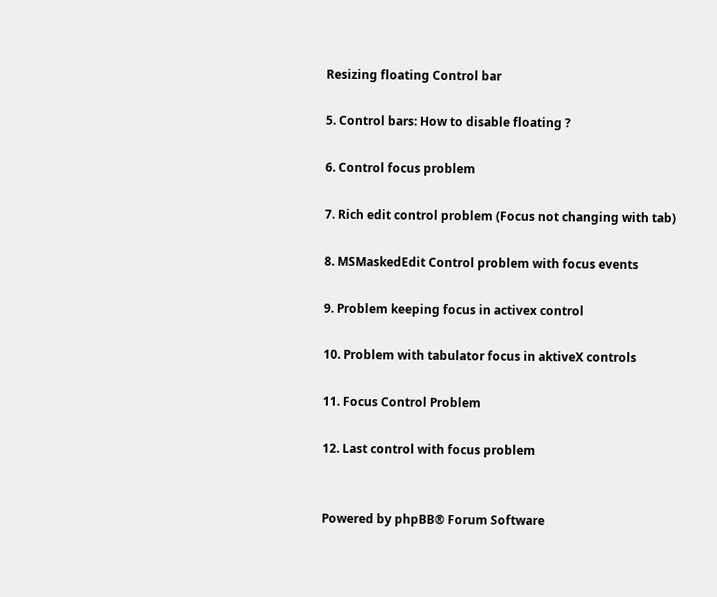Resizing floating Control bar

5. Control bars: How to disable floating ?

6. Control focus problem

7. Rich edit control problem (Focus not changing with tab)

8. MSMaskedEdit Control problem with focus events

9. Problem keeping focus in activex control

10. Problem with tabulator focus in aktiveX controls

11. Focus Control Problem

12. Last control with focus problem


Powered by phpBB® Forum Software